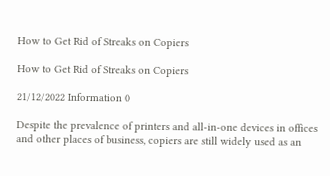How to Get Rid of Streaks on Copiers

How to Get Rid of Streaks on Copiers

21/12/2022 Information 0

Despite the prevalence of printers and all-in-one devices in offices and other places of business, copiers are still widely used as an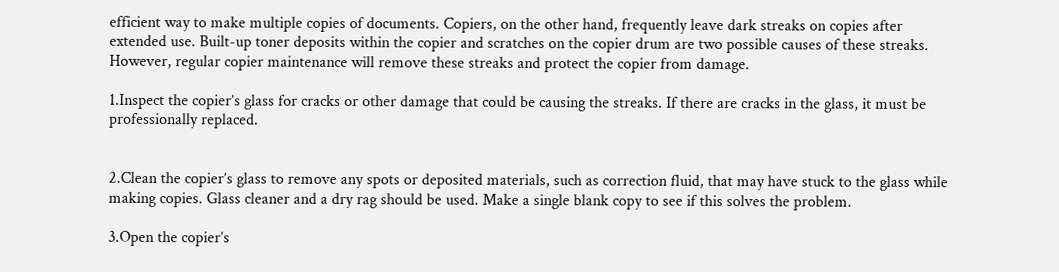efficient way to make multiple copies of documents. Copiers, on the other hand, frequently leave dark streaks on copies after extended use. Built-up toner deposits within the copier and scratches on the copier drum are two possible causes of these streaks. However, regular copier maintenance will remove these streaks and protect the copier from damage.

1.Inspect the copier’s glass for cracks or other damage that could be causing the streaks. If there are cracks in the glass, it must be professionally replaced.


2.Clean the copier’s glass to remove any spots or deposited materials, such as correction fluid, that may have stuck to the glass while making copies. Glass cleaner and a dry rag should be used. Make a single blank copy to see if this solves the problem.

3.Open the copier’s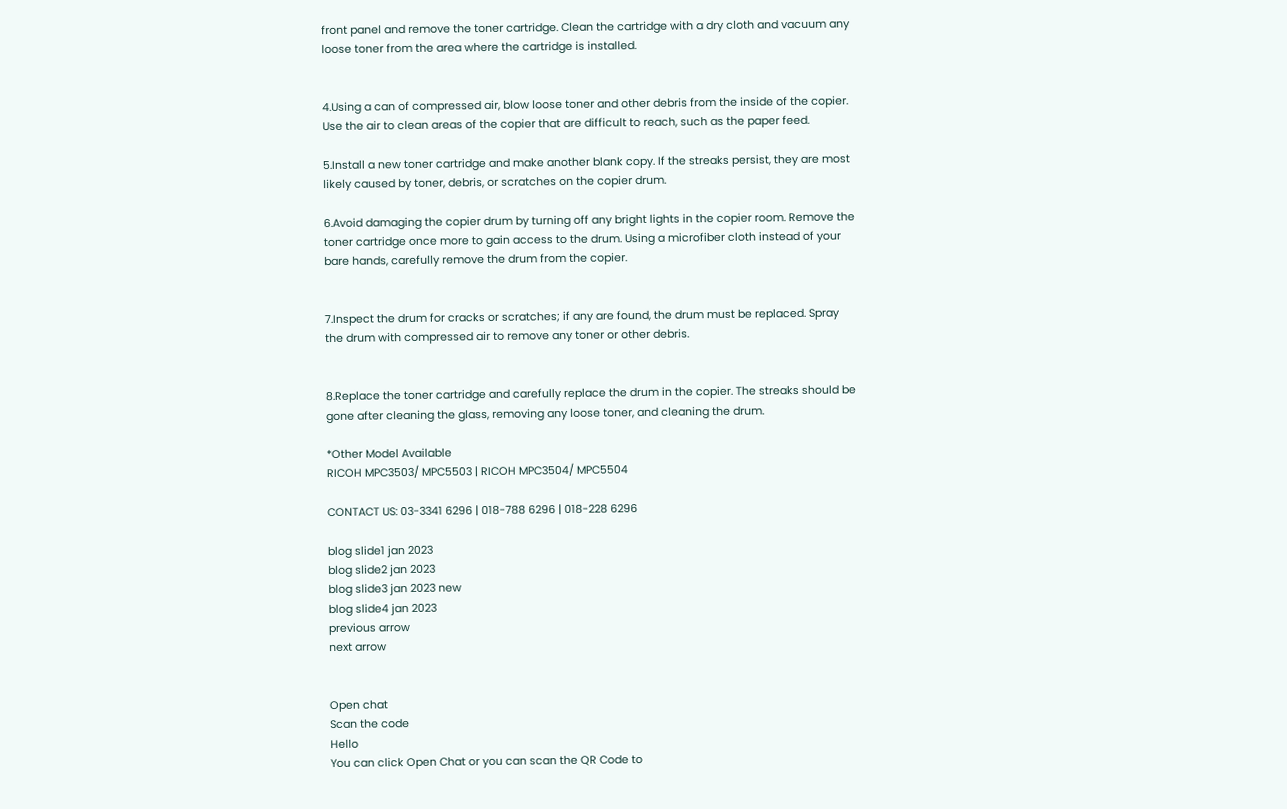front panel and remove the toner cartridge. Clean the cartridge with a dry cloth and vacuum any loose toner from the area where the cartridge is installed.


4.Using a can of compressed air, blow loose toner and other debris from the inside of the copier. Use the air to clean areas of the copier that are difficult to reach, such as the paper feed.

5.Install a new toner cartridge and make another blank copy. If the streaks persist, they are most likely caused by toner, debris, or scratches on the copier drum.

6.Avoid damaging the copier drum by turning off any bright lights in the copier room. Remove the toner cartridge once more to gain access to the drum. Using a microfiber cloth instead of your bare hands, carefully remove the drum from the copier.


7.Inspect the drum for cracks or scratches; if any are found, the drum must be replaced. Spray the drum with compressed air to remove any toner or other debris.


8.Replace the toner cartridge and carefully replace the drum in the copier. The streaks should be gone after cleaning the glass, removing any loose toner, and cleaning the drum.

*Other Model Available
RICOH MPC3503/ MPC5503 | RICOH MPC3504/ MPC5504

CONTACT US: 03-3341 6296 | 018-788 6296 | 018-228 6296

blog slide1 jan 2023
blog slide2 jan 2023
blog slide3 jan 2023 new
blog slide4 jan 2023
previous arrow
next arrow


Open chat
Scan the code
Hello
You can click Open Chat or you can scan the QR Code to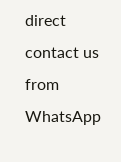direct contact us from WhatsApp